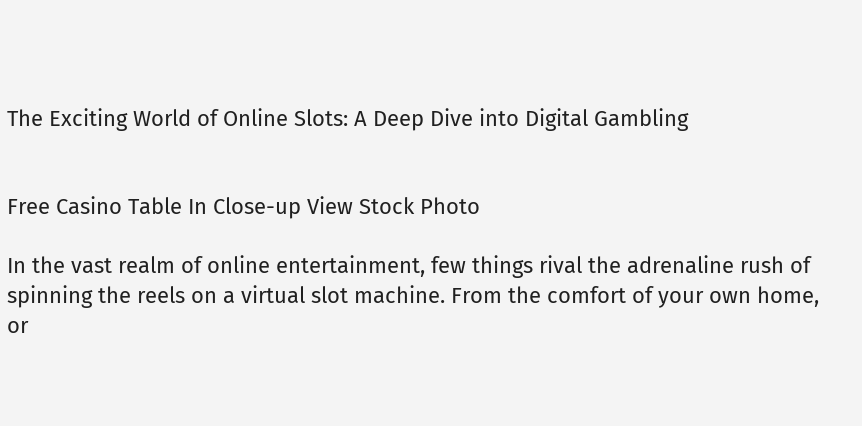The Exciting World of Online Slots: A Deep Dive into Digital Gambling


Free Casino Table In Close-up View Stock Photo

In the vast realm of online entertainment, few things rival the adrenaline rush of spinning the reels on a virtual slot machine. From the comfort of your own home, or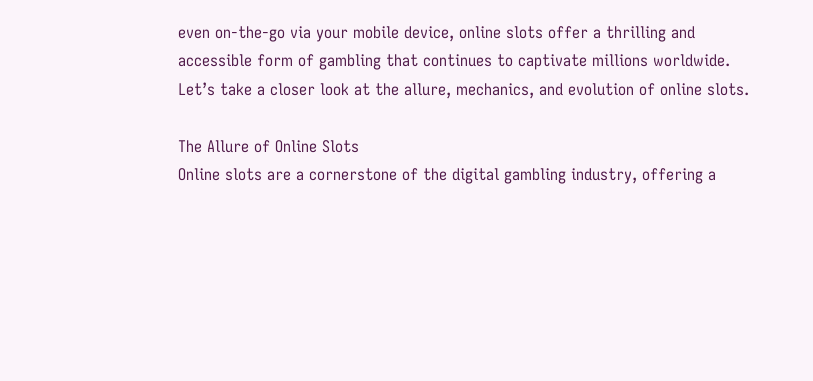even on-the-go via your mobile device, online slots offer a thrilling and accessible form of gambling that continues to captivate millions worldwide. Let’s take a closer look at the allure, mechanics, and evolution of online slots.

The Allure of Online Slots
Online slots are a cornerstone of the digital gambling industry, offering a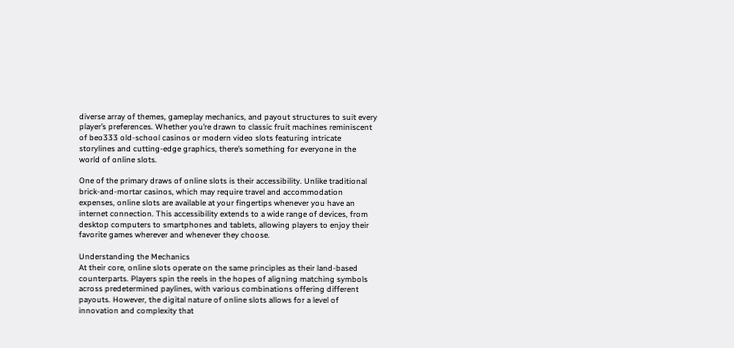diverse array of themes, gameplay mechanics, and payout structures to suit every player’s preferences. Whether you’re drawn to classic fruit machines reminiscent of beo333 old-school casinos or modern video slots featuring intricate storylines and cutting-edge graphics, there’s something for everyone in the world of online slots.

One of the primary draws of online slots is their accessibility. Unlike traditional brick-and-mortar casinos, which may require travel and accommodation expenses, online slots are available at your fingertips whenever you have an internet connection. This accessibility extends to a wide range of devices, from desktop computers to smartphones and tablets, allowing players to enjoy their favorite games wherever and whenever they choose.

Understanding the Mechanics
At their core, online slots operate on the same principles as their land-based counterparts. Players spin the reels in the hopes of aligning matching symbols across predetermined paylines, with various combinations offering different payouts. However, the digital nature of online slots allows for a level of innovation and complexity that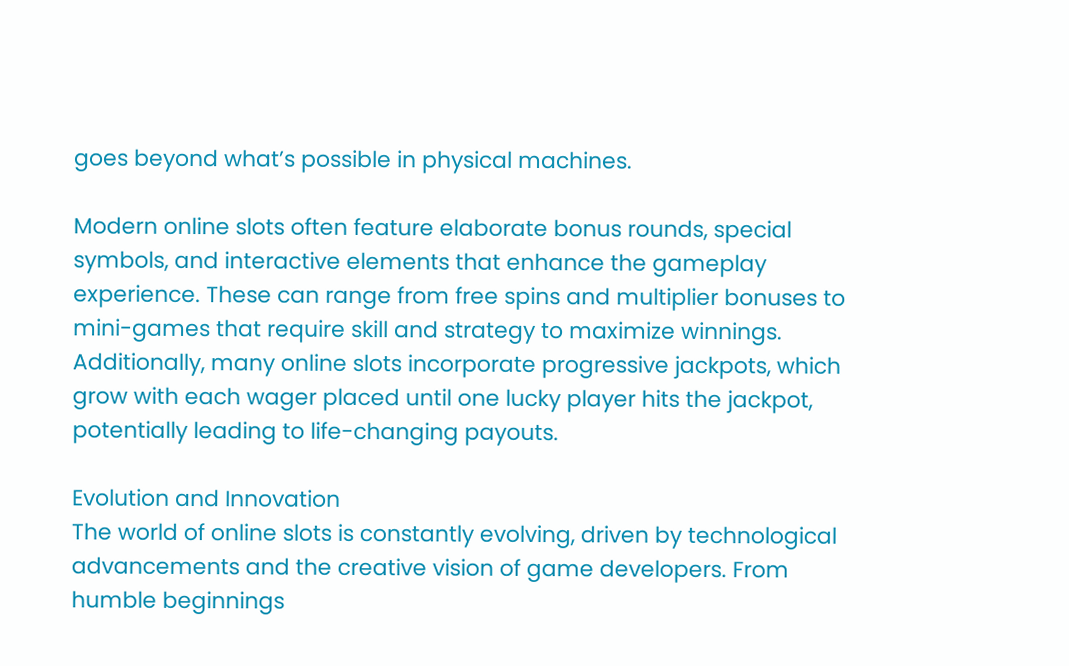goes beyond what’s possible in physical machines.

Modern online slots often feature elaborate bonus rounds, special symbols, and interactive elements that enhance the gameplay experience. These can range from free spins and multiplier bonuses to mini-games that require skill and strategy to maximize winnings. Additionally, many online slots incorporate progressive jackpots, which grow with each wager placed until one lucky player hits the jackpot, potentially leading to life-changing payouts.

Evolution and Innovation
The world of online slots is constantly evolving, driven by technological advancements and the creative vision of game developers. From humble beginnings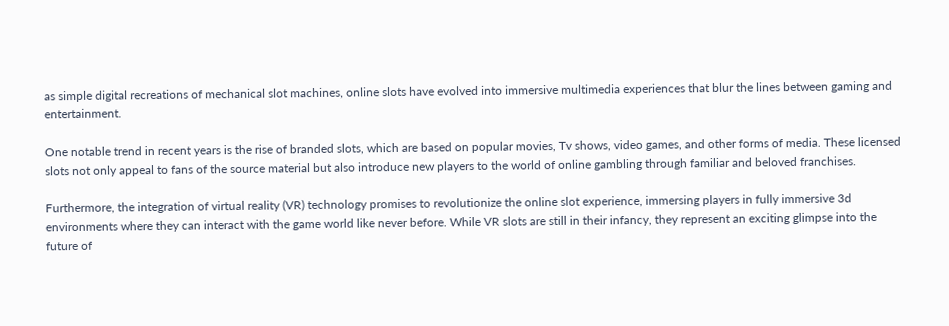as simple digital recreations of mechanical slot machines, online slots have evolved into immersive multimedia experiences that blur the lines between gaming and entertainment.

One notable trend in recent years is the rise of branded slots, which are based on popular movies, Tv shows, video games, and other forms of media. These licensed slots not only appeal to fans of the source material but also introduce new players to the world of online gambling through familiar and beloved franchises.

Furthermore, the integration of virtual reality (VR) technology promises to revolutionize the online slot experience, immersing players in fully immersive 3d environments where they can interact with the game world like never before. While VR slots are still in their infancy, they represent an exciting glimpse into the future of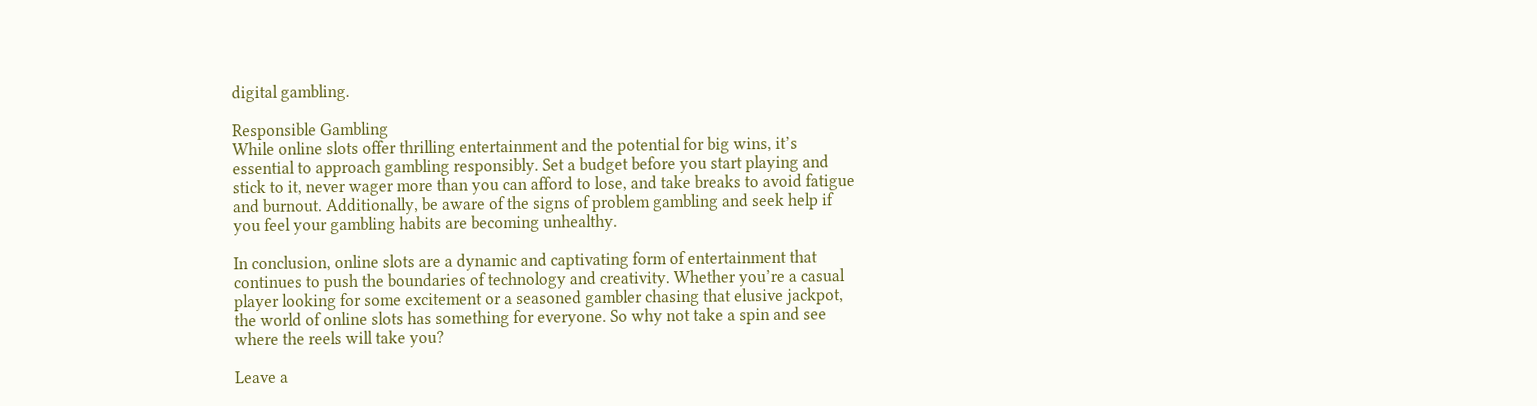digital gambling.

Responsible Gambling
While online slots offer thrilling entertainment and the potential for big wins, it’s essential to approach gambling responsibly. Set a budget before you start playing and stick to it, never wager more than you can afford to lose, and take breaks to avoid fatigue and burnout. Additionally, be aware of the signs of problem gambling and seek help if you feel your gambling habits are becoming unhealthy.

In conclusion, online slots are a dynamic and captivating form of entertainment that continues to push the boundaries of technology and creativity. Whether you’re a casual player looking for some excitement or a seasoned gambler chasing that elusive jackpot, the world of online slots has something for everyone. So why not take a spin and see where the reels will take you?

Leave a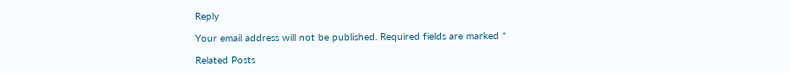Reply

Your email address will not be published. Required fields are marked *

Related Posts